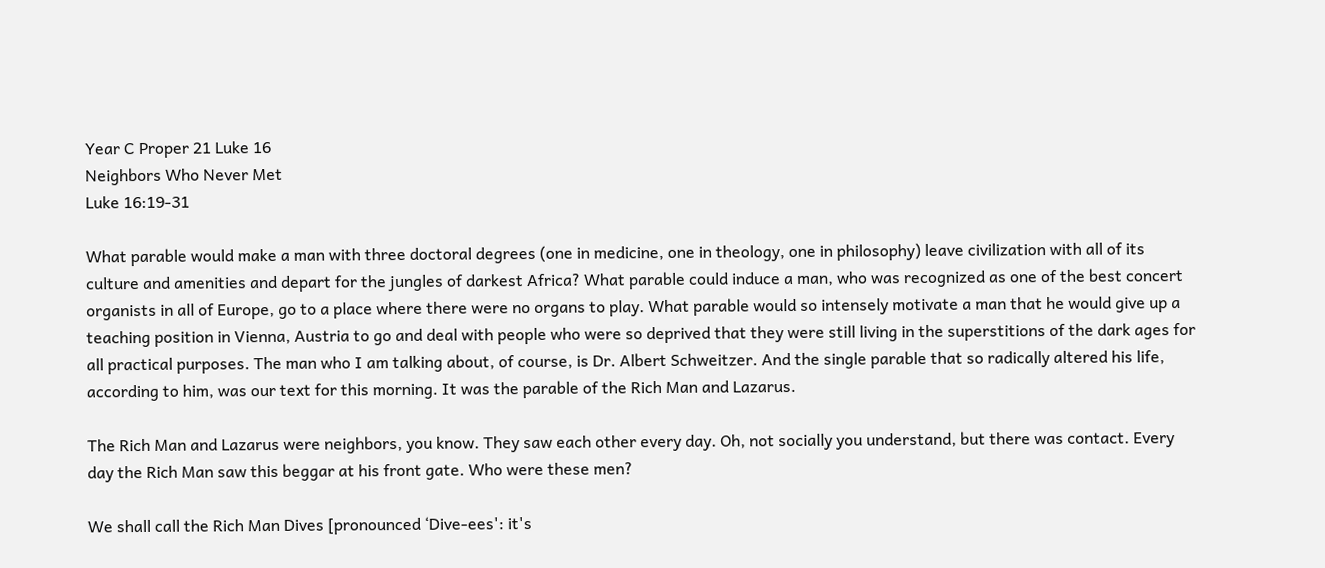Year C Proper 21 Luke 16
Neighbors Who Never Met
Luke 16:19-31

What parable would make a man with three doctoral degrees (one in medicine, one in theology, one in philosophy) leave civilization with all of its culture and amenities and depart for the jungles of darkest Africa? What parable could induce a man, who was recognized as one of the best concert organists in all of Europe, go to a place where there were no organs to play. What parable would so intensely motivate a man that he would give up a teaching position in Vienna, Austria to go and deal with people who were so deprived that they were still living in the superstitions of the dark ages for all practical purposes. The man who I am talking about, of course, is Dr. Albert Schweitzer. And the single parable that so radically altered his life, according to him, was our text for this morning. It was the parable of the Rich Man and Lazarus.

The Rich Man and Lazarus were neighbors, you know. They saw each other every day. Oh, not socially you understand, but there was contact. Every day the Rich Man saw this beggar at his front gate. Who were these men?

We shall call the Rich Man Dives [pronounced ‘Dive-ees': it's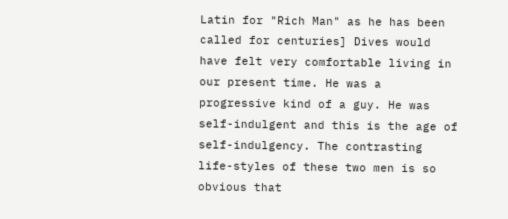Latin for "Rich Man" as he has been called for centuries] Dives would have felt very comfortable living in our present time. He was a progressive kind of a guy. He was self-indulgent and this is the age of self-indulgency. The contrasting life-styles of these two men is so obvious that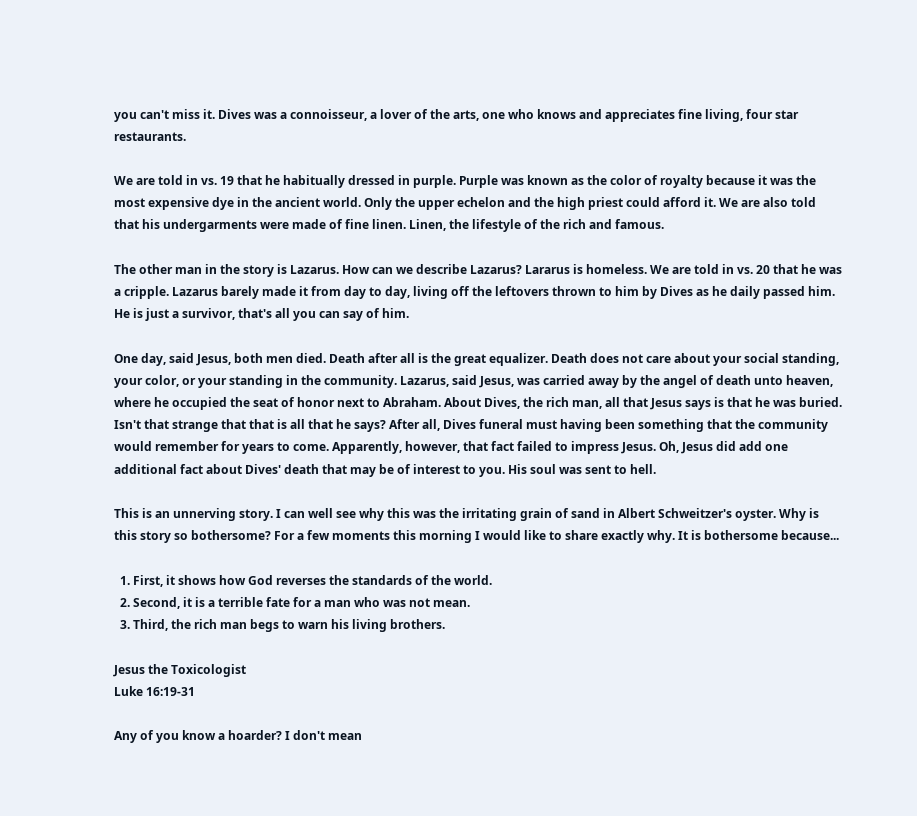you can't miss it. Dives was a connoisseur, a lover of the arts, one who knows and appreciates fine living, four star restaurants.

We are told in vs. 19 that he habitually dressed in purple. Purple was known as the color of royalty because it was the most expensive dye in the ancient world. Only the upper echelon and the high priest could afford it. We are also told that his undergarments were made of fine linen. Linen, the lifestyle of the rich and famous.

The other man in the story is Lazarus. How can we describe Lazarus? Lararus is homeless. We are told in vs. 20 that he was a cripple. Lazarus barely made it from day to day, living off the leftovers thrown to him by Dives as he daily passed him. He is just a survivor, that's all you can say of him.

One day, said Jesus, both men died. Death after all is the great equalizer. Death does not care about your social standing, your color, or your standing in the community. Lazarus, said Jesus, was carried away by the angel of death unto heaven, where he occupied the seat of honor next to Abraham. About Dives, the rich man, all that Jesus says is that he was buried. Isn't that strange that that is all that he says? After all, Dives funeral must having been something that the community would remember for years to come. Apparently, however, that fact failed to impress Jesus. Oh, Jesus did add one additional fact about Dives' death that may be of interest to you. His soul was sent to hell.

This is an unnerving story. I can well see why this was the irritating grain of sand in Albert Schweitzer's oyster. Why is this story so bothersome? For a few moments this morning I would like to share exactly why. It is bothersome because...

  1. First, it shows how God reverses the standards of the world.
  2. Second, it is a terrible fate for a man who was not mean.
  3. Third, the rich man begs to warn his living brothers.

Jesus the Toxicologist
Luke 16:19-31

Any of you know a hoarder? I don't mean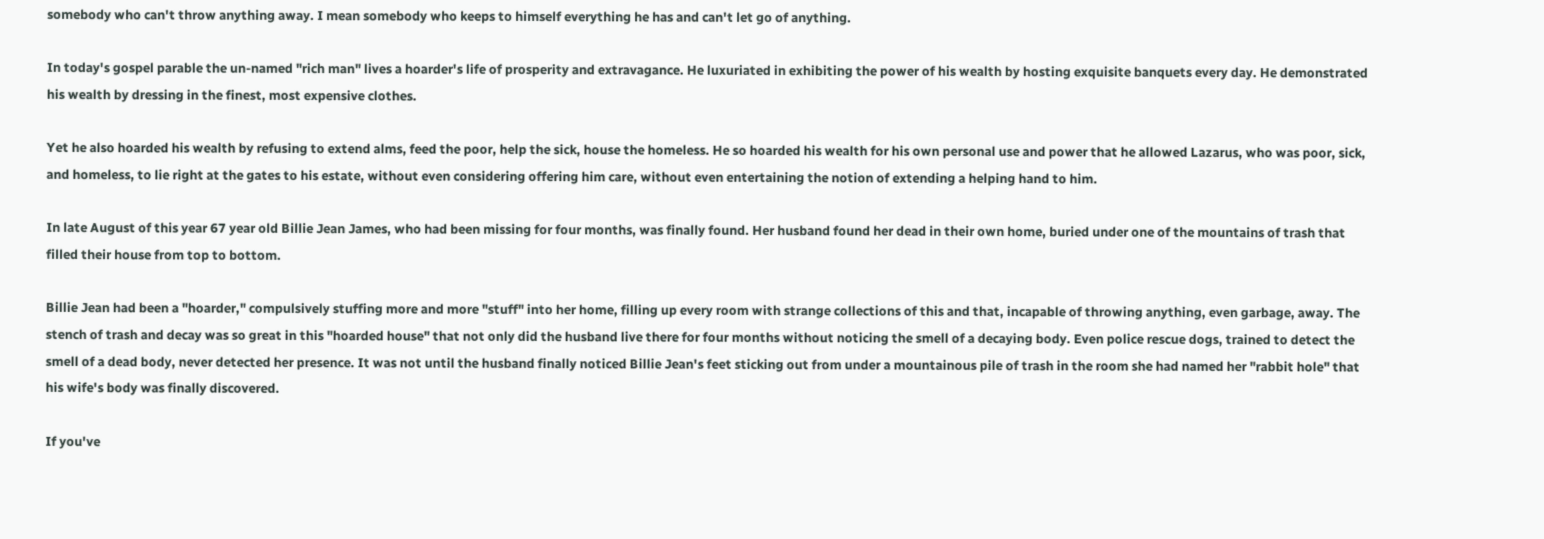somebody who can't throw anything away. I mean somebody who keeps to himself everything he has and can't let go of anything.

In today's gospel parable the un-named "rich man" lives a hoarder's life of prosperity and extravagance. He luxuriated in exhibiting the power of his wealth by hosting exquisite banquets every day. He demonstrated his wealth by dressing in the finest, most expensive clothes.

Yet he also hoarded his wealth by refusing to extend alms, feed the poor, help the sick, house the homeless. He so hoarded his wealth for his own personal use and power that he allowed Lazarus, who was poor, sick, and homeless, to lie right at the gates to his estate, without even considering offering him care, without even entertaining the notion of extending a helping hand to him.

In late August of this year 67 year old Billie Jean James, who had been missing for four months, was finally found. Her husband found her dead in their own home, buried under one of the mountains of trash that filled their house from top to bottom.

Billie Jean had been a "hoarder," compulsively stuffing more and more "stuff" into her home, filling up every room with strange collections of this and that, incapable of throwing anything, even garbage, away. The stench of trash and decay was so great in this "hoarded house" that not only did the husband live there for four months without noticing the smell of a decaying body. Even police rescue dogs, trained to detect the smell of a dead body, never detected her presence. It was not until the husband finally noticed Billie Jean's feet sticking out from under a mountainous pile of trash in the room she had named her "rabbit hole" that his wife's body was finally discovered.

If you've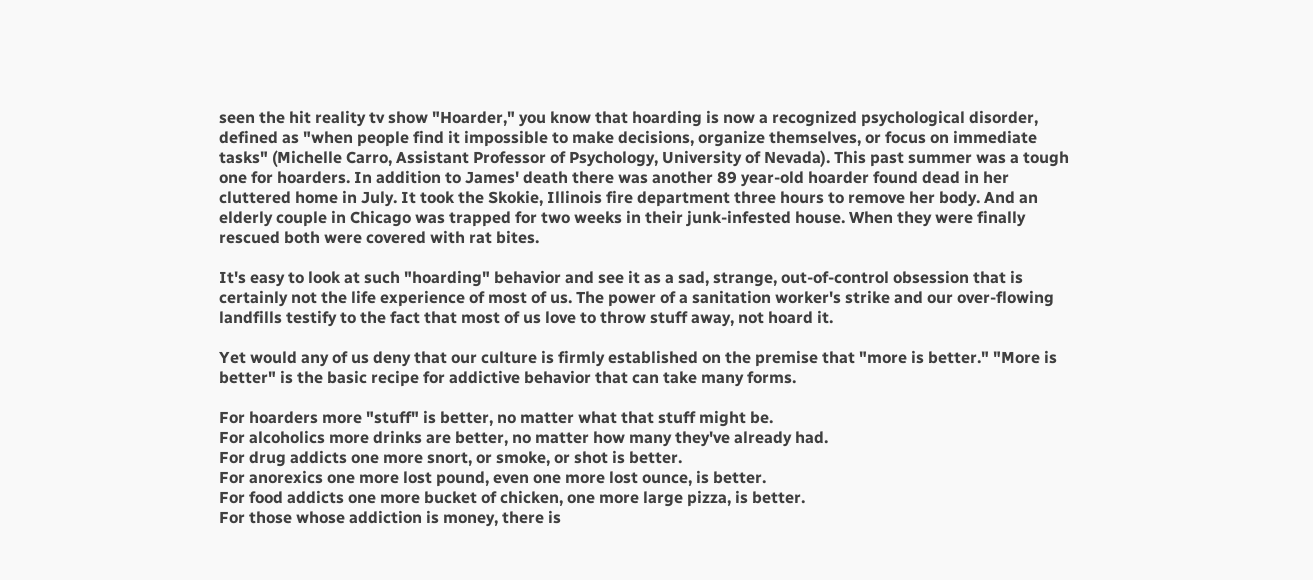seen the hit reality tv show "Hoarder," you know that hoarding is now a recognized psychological disorder, defined as "when people find it impossible to make decisions, organize themselves, or focus on immediate tasks" (Michelle Carro, Assistant Professor of Psychology, University of Nevada). This past summer was a tough one for hoarders. In addition to James' death there was another 89 year-old hoarder found dead in her cluttered home in July. It took the Skokie, Illinois fire department three hours to remove her body. And an elderly couple in Chicago was trapped for two weeks in their junk-infested house. When they were finally rescued both were covered with rat bites.

It's easy to look at such "hoarding" behavior and see it as a sad, strange, out-of-control obsession that is certainly not the life experience of most of us. The power of a sanitation worker's strike and our over-flowing landfills testify to the fact that most of us love to throw stuff away, not hoard it.

Yet would any of us deny that our culture is firmly established on the premise that "more is better." "More is better" is the basic recipe for addictive behavior that can take many forms.

For hoarders more "stuff" is better, no matter what that stuff might be.
For alcoholics more drinks are better, no matter how many they've already had.
For drug addicts one more snort, or smoke, or shot is better.
For anorexics one more lost pound, even one more lost ounce, is better.
For food addicts one more bucket of chicken, one more large pizza, is better.
For those whose addiction is money, there is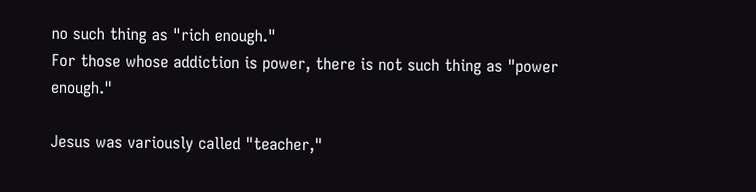no such thing as "rich enough."
For those whose addiction is power, there is not such thing as "power enough."

Jesus was variously called "teacher,"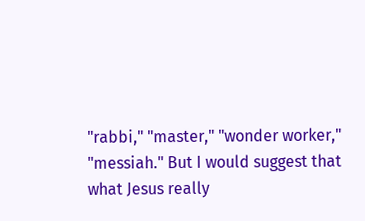"rabbi," "master," "wonder worker," "messiah." But I would suggest that what Jesus really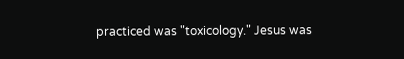practiced was "toxicology." Jesus was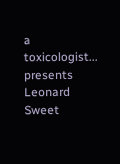a toxicologist... presents Leonard Sweet